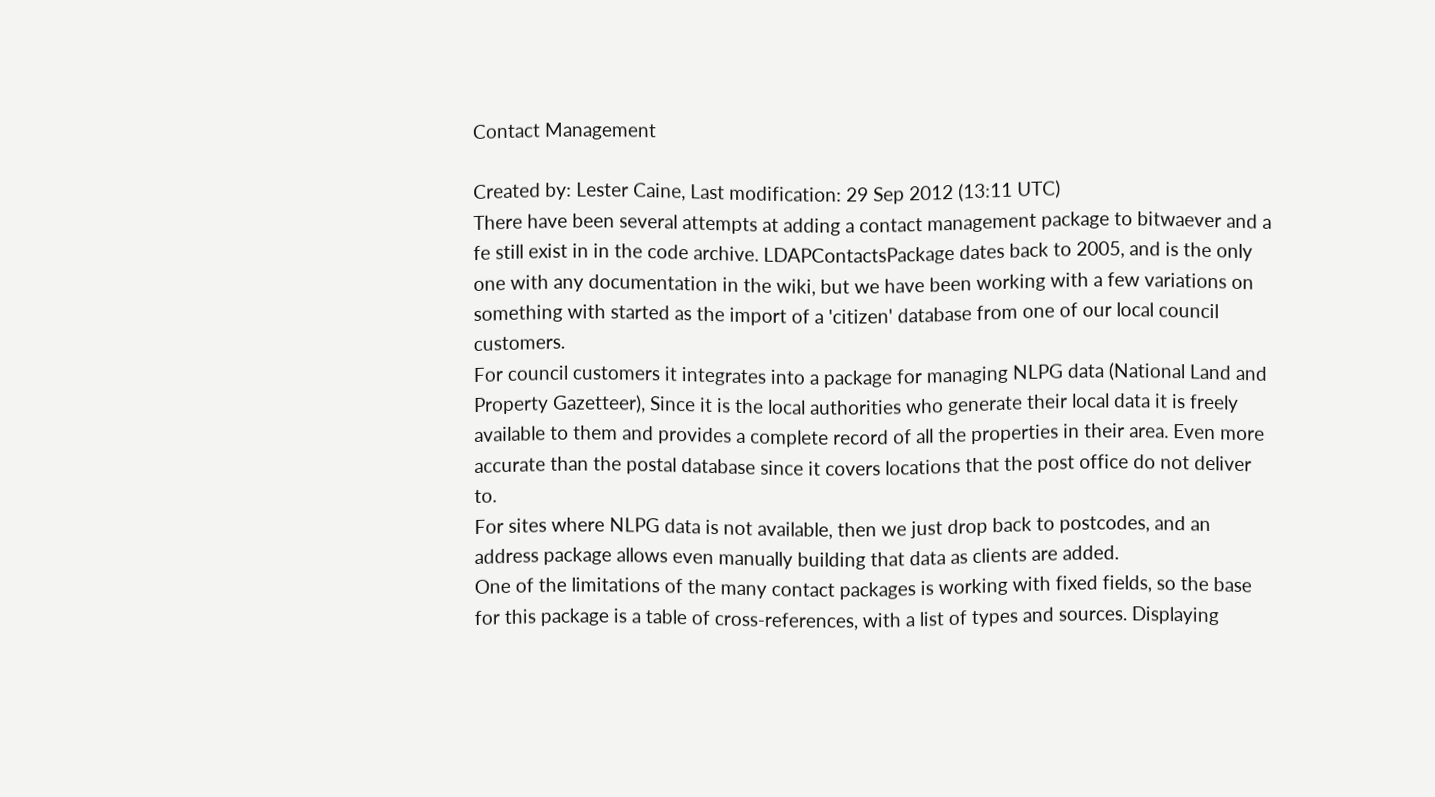Contact Management

Created by: Lester Caine, Last modification: 29 Sep 2012 (13:11 UTC)
There have been several attempts at adding a contact management package to bitwaever and a fe still exist in in the code archive. LDAPContactsPackage dates back to 2005, and is the only one with any documentation in the wiki, but we have been working with a few variations on something with started as the import of a 'citizen' database from one of our local council customers.
For council customers it integrates into a package for managing NLPG data (National Land and Property Gazetteer), Since it is the local authorities who generate their local data it is freely available to them and provides a complete record of all the properties in their area. Even more accurate than the postal database since it covers locations that the post office do not deliver to.
For sites where NLPG data is not available, then we just drop back to postcodes, and an address package allows even manually building that data as clients are added.
One of the limitations of the many contact packages is working with fixed fields, so the base for this package is a table of cross-references, with a list of types and sources. Displaying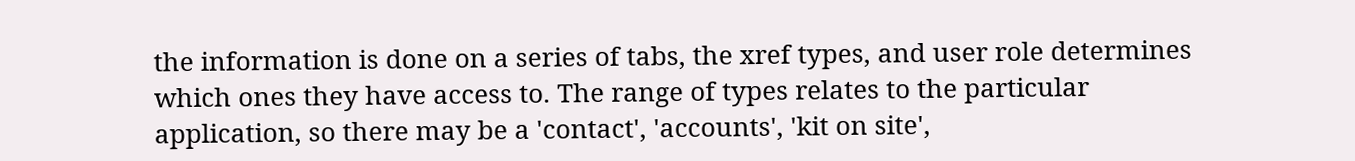the information is done on a series of tabs, the xref types, and user role determines which ones they have access to. The range of types relates to the particular application, so there may be a 'contact', 'accounts', 'kit on site',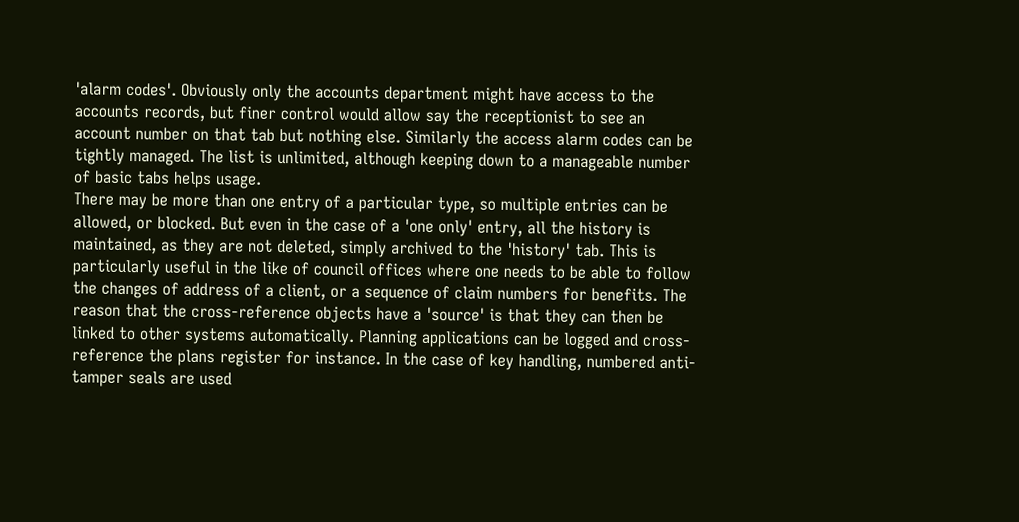'alarm codes'. Obviously only the accounts department might have access to the accounts records, but finer control would allow say the receptionist to see an account number on that tab but nothing else. Similarly the access alarm codes can be tightly managed. The list is unlimited, although keeping down to a manageable number of basic tabs helps usage.
There may be more than one entry of a particular type, so multiple entries can be allowed, or blocked. But even in the case of a 'one only' entry, all the history is maintained, as they are not deleted, simply archived to the 'history' tab. This is particularly useful in the like of council offices where one needs to be able to follow the changes of address of a client, or a sequence of claim numbers for benefits. The reason that the cross-reference objects have a 'source' is that they can then be linked to other systems automatically. Planning applications can be logged and cross-reference the plans register for instance. In the case of key handling, numbered anti-tamper seals are used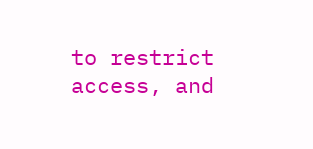to restrict access, and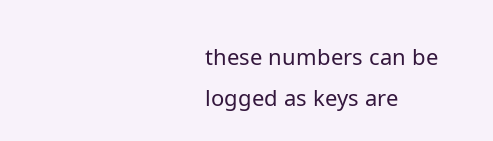these numbers can be logged as keys are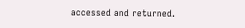accessed and returned.